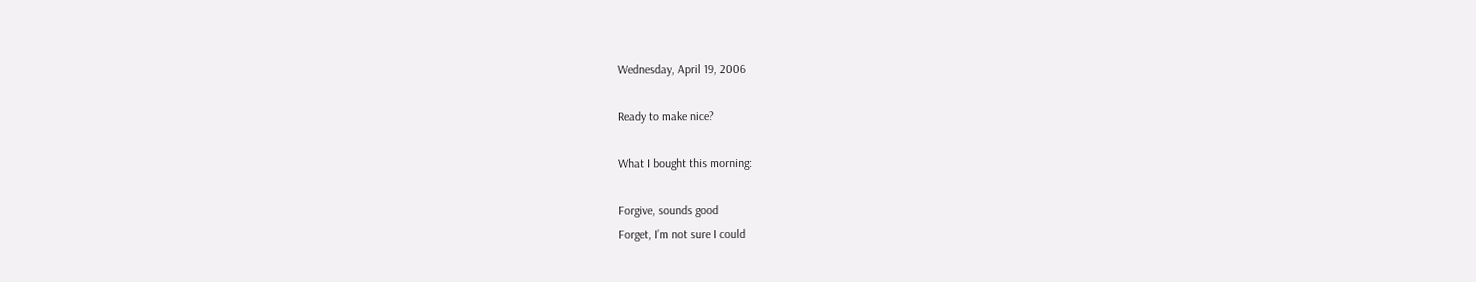Wednesday, April 19, 2006

Ready to make nice?

What I bought this morning:

Forgive, sounds good
Forget, I’m not sure I could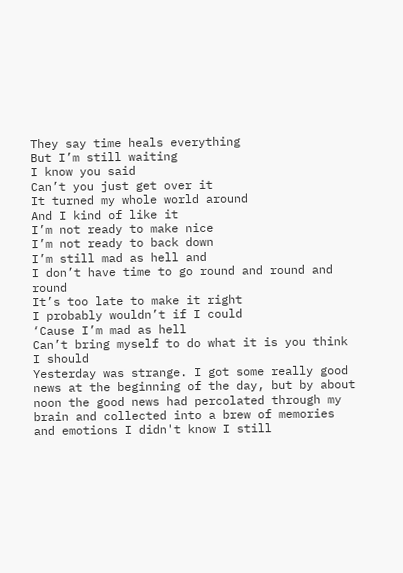They say time heals everything
But I’m still waiting
I know you said
Can’t you just get over it
It turned my whole world around
And I kind of like it
I’m not ready to make nice
I’m not ready to back down
I’m still mad as hell and
I don’t have time to go round and round and round
It’s too late to make it right
I probably wouldn’t if I could
‘Cause I’m mad as hell
Can’t bring myself to do what it is you think I should
Yesterday was strange. I got some really good news at the beginning of the day, but by about noon the good news had percolated through my brain and collected into a brew of memories and emotions I didn't know I still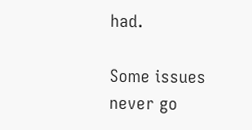had.

Some issues never go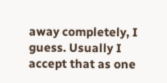away completely, I guess. Usually I accept that as one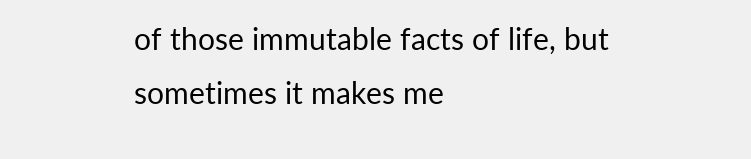of those immutable facts of life, but sometimes it makes me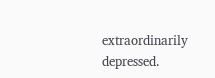extraordinarily depressed.